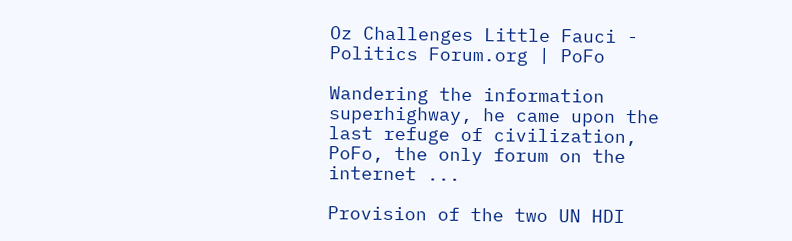Oz Challenges Little Fauci - Politics Forum.org | PoFo

Wandering the information superhighway, he came upon the last refuge of civilization, PoFo, the only forum on the internet ...

Provision of the two UN HDI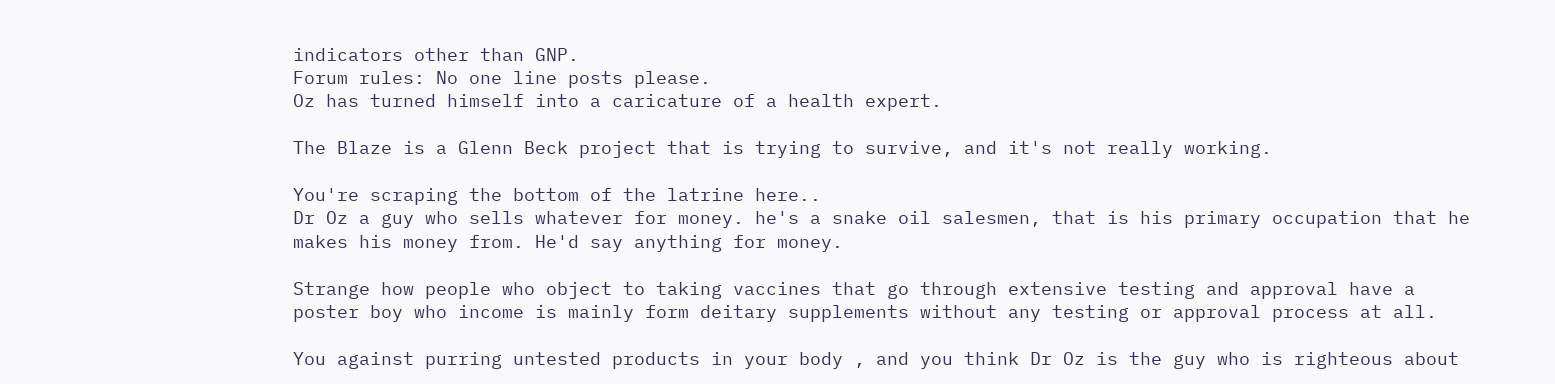indicators other than GNP.
Forum rules: No one line posts please.
Oz has turned himself into a caricature of a health expert.

The Blaze is a Glenn Beck project that is trying to survive, and it's not really working.

You're scraping the bottom of the latrine here..
Dr Oz a guy who sells whatever for money. he's a snake oil salesmen, that is his primary occupation that he makes his money from. He'd say anything for money.

Strange how people who object to taking vaccines that go through extensive testing and approval have a poster boy who income is mainly form deitary supplements without any testing or approval process at all.

You against purring untested products in your body , and you think Dr Oz is the guy who is righteous about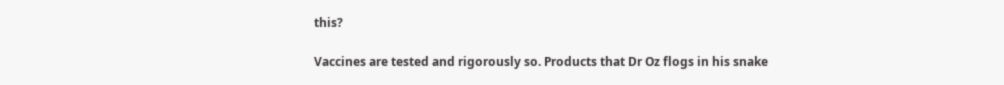this?

Vaccines are tested and rigorously so. Products that Dr Oz flogs in his snake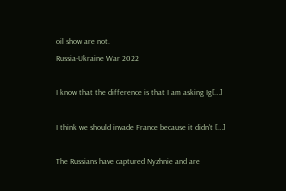oil show are not.
Russia-Ukraine War 2022

I know that the difference is that I am asking Ig[…]

I think we should invade France because it didn't […]

The Russians have captured Nyzhnie and are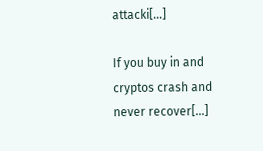attacki[…]

If you buy in and cryptos crash and never recover[…]